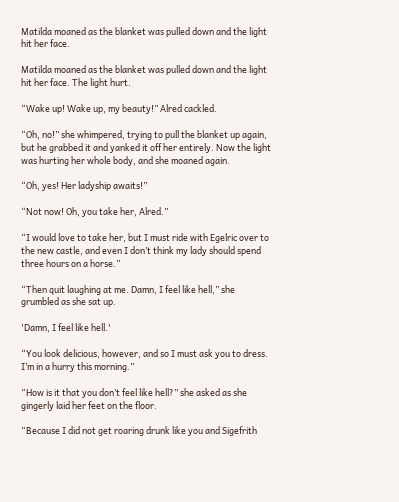Matilda moaned as the blanket was pulled down and the light hit her face.

Matilda moaned as the blanket was pulled down and the light hit her face. The light hurt.

“Wake up! Wake up, my beauty!” Alred cackled.

“Oh, no!” she whimpered, trying to pull the blanket up again, but he grabbed it and yanked it off her entirely. Now the light was hurting her whole body, and she moaned again.

“Oh, yes! Her ladyship awaits!”

“Not now! Oh, you take her, Alred.”

“I would love to take her, but I must ride with Egelric over to the new castle, and even I don’t think my lady should spend three hours on a horse.”

“Then quit laughing at me. Damn, I feel like hell,” she grumbled as she sat up.

'Damn, I feel like hell.'

“You look delicious, however, and so I must ask you to dress. I’m in a hurry this morning.”

“How is it that you don’t feel like hell?” she asked as she gingerly laid her feet on the floor.

“Because I did not get roaring drunk like you and Sigefrith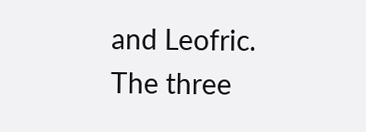and Leofric. The three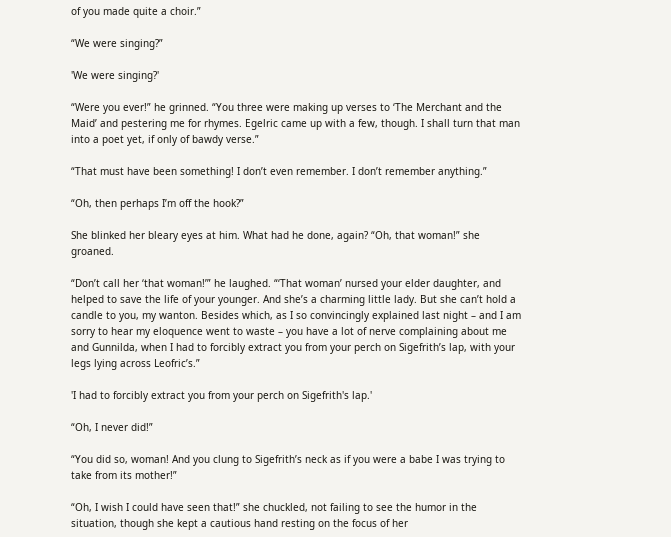of you made quite a choir.”

“We were singing?”

'We were singing?'

“Were you ever!” he grinned. “You three were making up verses to ‘The Merchant and the Maid’ and pestering me for rhymes. Egelric came up with a few, though. I shall turn that man into a poet yet, if only of bawdy verse.”

“That must have been something! I don’t even remember. I don’t remember anything.”

“Oh, then perhaps I’m off the hook?”

She blinked her bleary eyes at him. What had he done, again? “Oh, that woman!” she groaned.

“Don’t call her ‘that woman!’” he laughed. “‘That woman’ nursed your elder daughter, and helped to save the life of your younger. And she’s a charming little lady. But she can’t hold a candle to you, my wanton. Besides which, as I so convincingly explained last night – and I am sorry to hear my eloquence went to waste – you have a lot of nerve complaining about me and Gunnilda, when I had to forcibly extract you from your perch on Sigefrith’s lap, with your legs lying across Leofric’s.”

'I had to forcibly extract you from your perch on Sigefrith's lap.'

“Oh, I never did!”

“You did so, woman! And you clung to Sigefrith’s neck as if you were a babe I was trying to take from its mother!”

“Oh, I wish I could have seen that!” she chuckled, not failing to see the humor in the situation, though she kept a cautious hand resting on the focus of her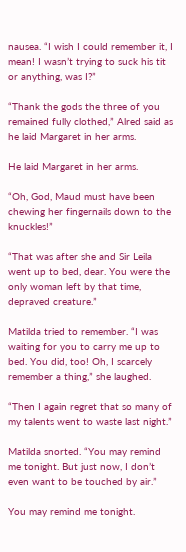nausea. “I wish I could remember it, I mean! I wasn’t trying to suck his tit or anything, was I?”

“Thank the gods the three of you remained fully clothed,” Alred said as he laid Margaret in her arms.

He laid Margaret in her arms.

“Oh, God, Maud must have been chewing her fingernails down to the knuckles!”

“That was after she and Sir Leila went up to bed, dear. You were the only woman left by that time, depraved creature.”

Matilda tried to remember. “I was waiting for you to carry me up to bed. You did, too! Oh, I scarcely remember a thing,” she laughed.

“Then I again regret that so many of my talents went to waste last night.”

Matilda snorted. “You may remind me tonight. But just now, I don’t even want to be touched by air.”

You may remind me tonight.